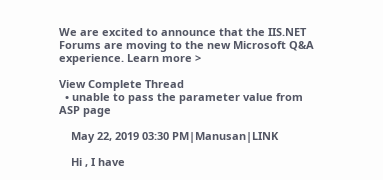We are excited to announce that the IIS.NET Forums are moving to the new Microsoft Q&A experience. Learn more >

View Complete Thread
  • unable to pass the parameter value from ASP page

    May 22, 2019 03:30 PM|Manusan|LINK

    Hi , I have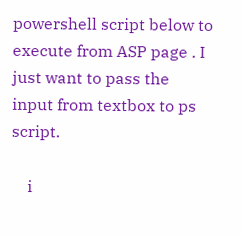powershell script below to execute from ASP page . I just want to pass the input from textbox to ps script.

    i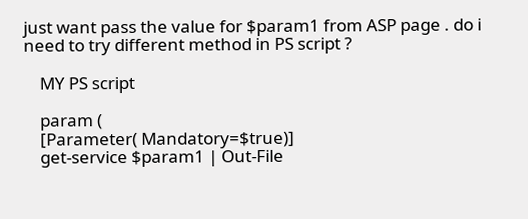just want pass the value for $param1 from ASP page . do i need to try different method in PS script ?

    MY PS script

    param (
    [Parameter( Mandatory=$true)]
    get-service $param1 | Out-File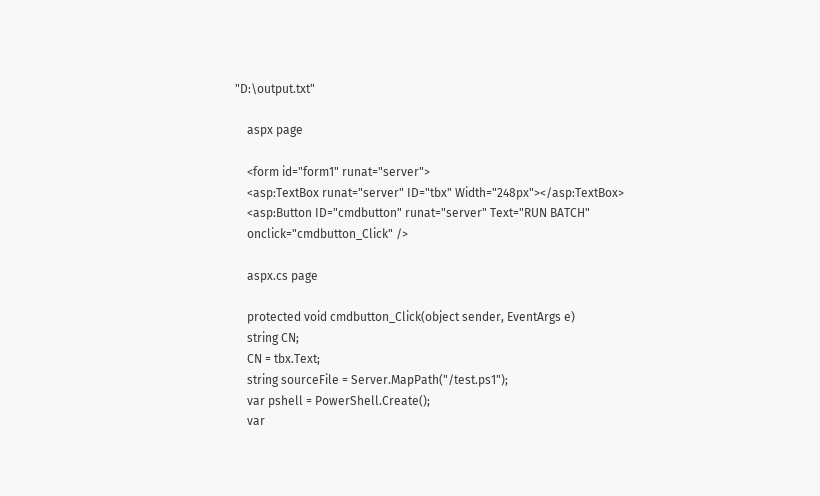"D:\output.txt"

    aspx page

    <form id="form1" runat="server">
    <asp:TextBox runat="server" ID="tbx" Width="248px"></asp:TextBox>
    <asp:Button ID="cmdbutton" runat="server" Text="RUN BATCH"
    onclick="cmdbutton_Click" />

    aspx.cs page

    protected void cmdbutton_Click(object sender, EventArgs e)
    string CN;
    CN = tbx.Text;
    string sourceFile = Server.MapPath("/test.ps1");
    var pshell = PowerShell.Create();
    var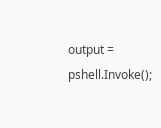output = pshell.Invoke();